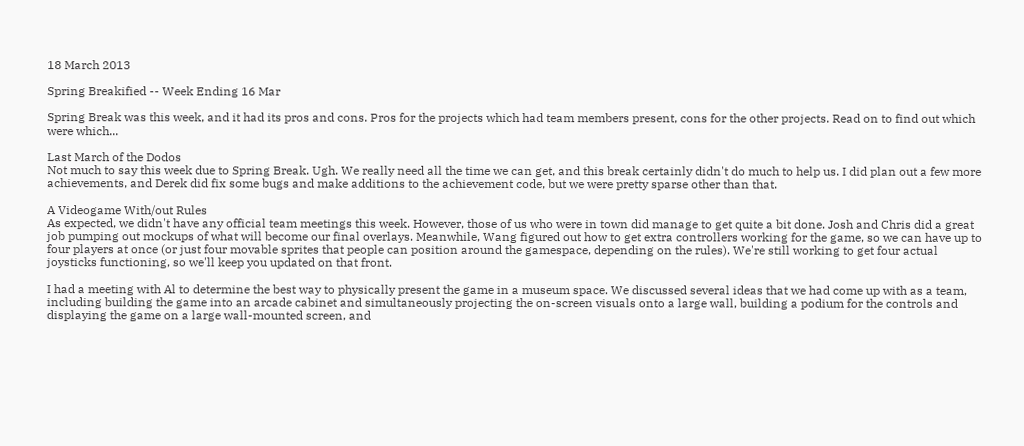18 March 2013

Spring Breakified -- Week Ending 16 Mar

Spring Break was this week, and it had its pros and cons. Pros for the projects which had team members present, cons for the other projects. Read on to find out which were which...

Last March of the Dodos
Not much to say this week due to Spring Break. Ugh. We really need all the time we can get, and this break certainly didn't do much to help us. I did plan out a few more achievements, and Derek did fix some bugs and make additions to the achievement code, but we were pretty sparse other than that.

A Videogame With/out Rules
As expected, we didn't have any official team meetings this week. However, those of us who were in town did manage to get quite a bit done. Josh and Chris did a great job pumping out mockups of what will become our final overlays. Meanwhile, Wang figured out how to get extra controllers working for the game, so we can have up to four players at once (or just four movable sprites that people can position around the gamespace, depending on the rules). We're still working to get four actual joysticks functioning, so we'll keep you updated on that front.

I had a meeting with Al to determine the best way to physically present the game in a museum space. We discussed several ideas that we had come up with as a team, including building the game into an arcade cabinet and simultaneously projecting the on-screen visuals onto a large wall, building a podium for the controls and displaying the game on a large wall-mounted screen, and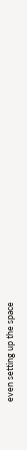even setting up the space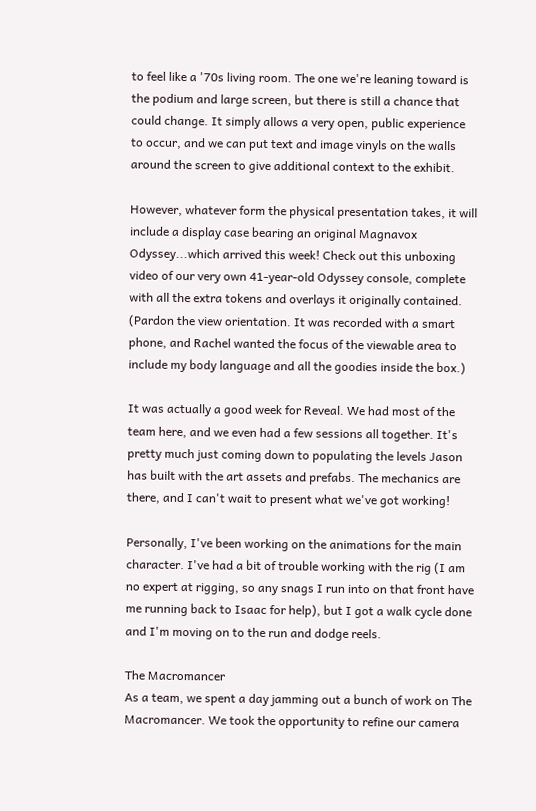to feel like a '70s living room. The one we're leaning toward is the podium and large screen, but there is still a chance that could change. It simply allows a very open, public experience to occur, and we can put text and image vinyls on the walls around the screen to give additional context to the exhibit.

However, whatever form the physical presentation takes, it will include a display case bearing an original Magnavox Odyssey...which arrived this week! Check out this unboxing video of our very own 41-year-old Odyssey console, complete with all the extra tokens and overlays it originally contained. (Pardon the view orientation. It was recorded with a smart phone, and Rachel wanted the focus of the viewable area to include my body language and all the goodies inside the box.)

It was actually a good week for Reveal. We had most of the team here, and we even had a few sessions all together. It's pretty much just coming down to populating the levels Jason has built with the art assets and prefabs. The mechanics are there, and I can't wait to present what we've got working!

Personally, I've been working on the animations for the main character. I've had a bit of trouble working with the rig (I am no expert at rigging, so any snags I run into on that front have me running back to Isaac for help), but I got a walk cycle done and I'm moving on to the run and dodge reels.

The Macromancer
As a team, we spent a day jamming out a bunch of work on The Macromancer. We took the opportunity to refine our camera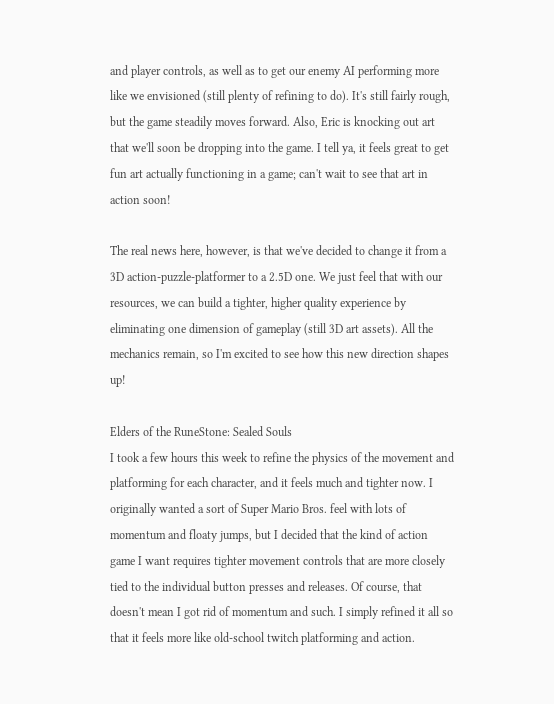and player controls, as well as to get our enemy AI performing more like we envisioned (still plenty of refining to do). It's still fairly rough, but the game steadily moves forward. Also, Eric is knocking out art that we'll soon be dropping into the game. I tell ya, it feels great to get fun art actually functioning in a game; can't wait to see that art in action soon!

The real news here, however, is that we've decided to change it from a 3D action-puzzle-platformer to a 2.5D one. We just feel that with our resources, we can build a tighter, higher quality experience by eliminating one dimension of gameplay (still 3D art assets). All the mechanics remain, so I'm excited to see how this new direction shapes up!

Elders of the RuneStone: Sealed Souls
I took a few hours this week to refine the physics of the movement and platforming for each character, and it feels much and tighter now. I originally wanted a sort of Super Mario Bros. feel with lots of momentum and floaty jumps, but I decided that the kind of action game I want requires tighter movement controls that are more closely tied to the individual button presses and releases. Of course, that doesn't mean I got rid of momentum and such. I simply refined it all so that it feels more like old-school twitch platforming and action.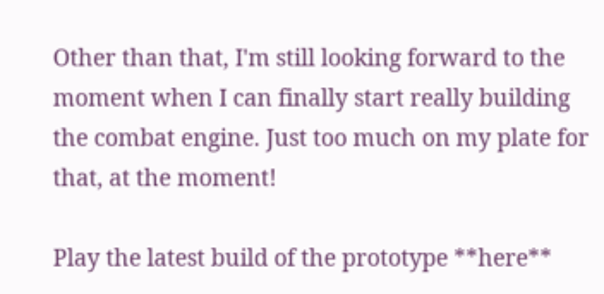Other than that, I'm still looking forward to the moment when I can finally start really building the combat engine. Just too much on my plate for that, at the moment!

Play the latest build of the prototype **here**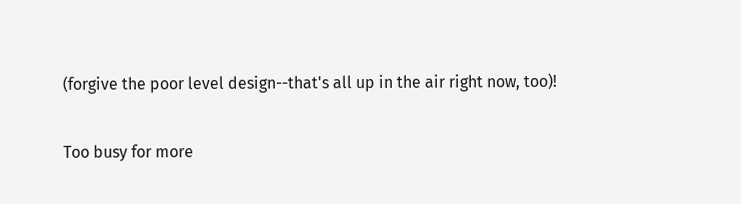(forgive the poor level design--that's all up in the air right now, too)!

Too busy for more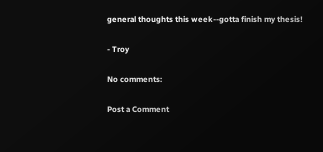general thoughts this week--gotta finish my thesis!

- Troy

No comments:

Post a Comment